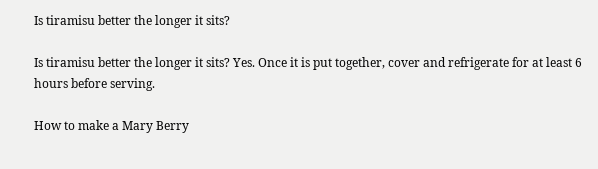Is tiramisu better the longer it sits?

Is tiramisu better the longer it sits? Yes. Once it is put together, cover and refrigerate for at least 6 hours before serving.

How to make a Mary Berry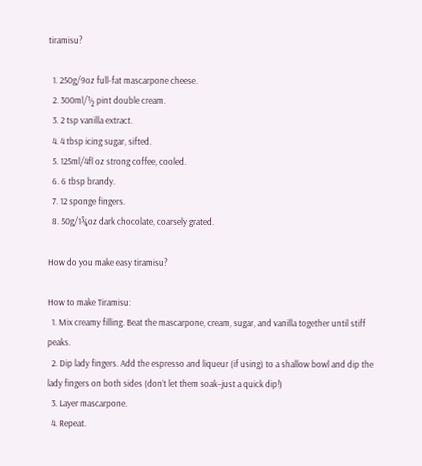tiramisu?

  1. 250g/9oz full-fat mascarpone cheese.
  2. 300ml/½ pint double cream.
  3. 2 tsp vanilla extract.
  4. 4 tbsp icing sugar, sifted.
  5. 125ml/4fl oz strong coffee, cooled.
  6. 6 tbsp brandy.
  7. 12 sponge fingers.
  8. 50g/1¾oz dark chocolate, coarsely grated.

How do you make easy tiramisu?

How to make Tiramisu:
  1. Mix creamy filling. Beat the mascarpone, cream, sugar, and vanilla together until stiff peaks.
  2. Dip lady fingers. Add the espresso and liqueur (if using) to a shallow bowl and dip the lady fingers on both sides (don’t let them soak–just a quick dip!)
  3. Layer mascarpone.
  4. Repeat.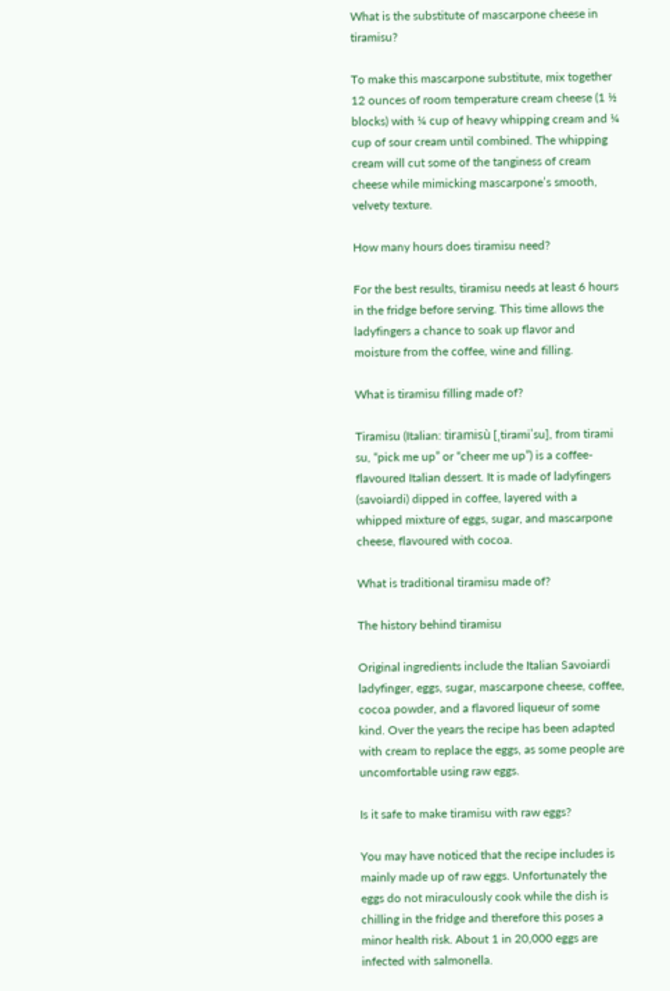What is the substitute of mascarpone cheese in tiramisu?

To make this mascarpone substitute, mix together 12 ounces of room temperature cream cheese (1 ½ blocks) with ¼ cup of heavy whipping cream and ¼ cup of sour cream until combined. The whipping cream will cut some of the tanginess of cream cheese while mimicking mascarpone’s smooth, velvety texture.

How many hours does tiramisu need?

For the best results, tiramisu needs at least 6 hours in the fridge before serving. This time allows the ladyfingers a chance to soak up flavor and moisture from the coffee, wine and filling.

What is tiramisu filling made of?

Tiramisu (Italian: tiramisù [ˌtiramiˈsu], from tirami su, “pick me up” or “cheer me up”) is a coffee-flavoured Italian dessert. It is made of ladyfingers (savoiardi) dipped in coffee, layered with a whipped mixture of eggs, sugar, and mascarpone cheese, flavoured with cocoa.

What is traditional tiramisu made of?

The history behind tiramisu

Original ingredients include the Italian Savoiardi ladyfinger, eggs, sugar, mascarpone cheese, coffee, cocoa powder, and a flavored liqueur of some kind. Over the years the recipe has been adapted with cream to replace the eggs, as some people are uncomfortable using raw eggs.

Is it safe to make tiramisu with raw eggs?

You may have noticed that the recipe includes is mainly made up of raw eggs. Unfortunately the eggs do not miraculously cook while the dish is chilling in the fridge and therefore this poses a minor health risk. About 1 in 20,000 eggs are infected with salmonella.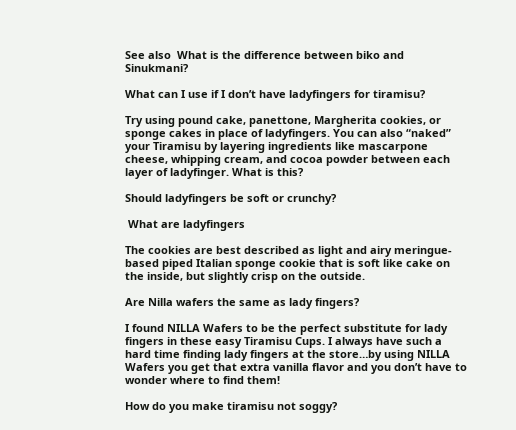See also  What is the difference between biko and Sinukmani?

What can I use if I don’t have ladyfingers for tiramisu?

Try using pound cake, panettone, Margherita cookies, or sponge cakes in place of ladyfingers. You can also “naked” your Tiramisu by layering ingredients like mascarpone cheese, whipping cream, and cocoa powder between each layer of ladyfinger. What is this?

Should ladyfingers be soft or crunchy?

 What are ladyfingers

The cookies are best described as light and airy meringue-based piped Italian sponge cookie that is soft like cake on the inside, but slightly crisp on the outside.

Are Nilla wafers the same as lady fingers?

I found NILLA Wafers to be the perfect substitute for lady fingers in these easy Tiramisu Cups. I always have such a hard time finding lady fingers at the store…by using NILLA Wafers you get that extra vanilla flavor and you don’t have to wonder where to find them!

How do you make tiramisu not soggy?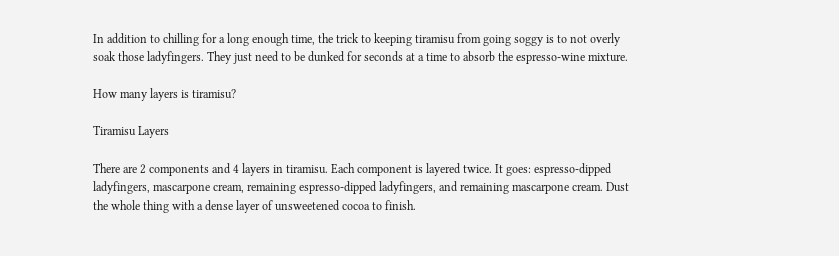In addition to chilling for a long enough time, the trick to keeping tiramisu from going soggy is to not overly soak those ladyfingers. They just need to be dunked for seconds at a time to absorb the espresso-wine mixture.

How many layers is tiramisu?

Tiramisu Layers

There are 2 components and 4 layers in tiramisu. Each component is layered twice. It goes: espresso-dipped ladyfingers, mascarpone cream, remaining espresso-dipped ladyfingers, and remaining mascarpone cream. Dust the whole thing with a dense layer of unsweetened cocoa to finish.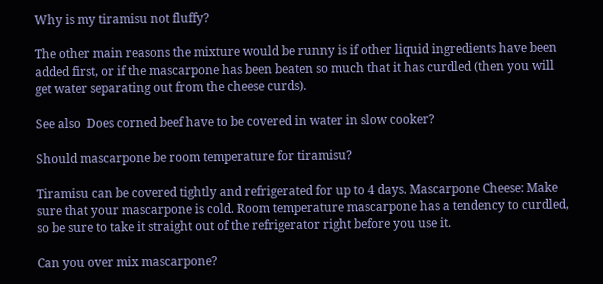Why is my tiramisu not fluffy?

The other main reasons the mixture would be runny is if other liquid ingredients have been added first, or if the mascarpone has been beaten so much that it has curdled (then you will get water separating out from the cheese curds).

See also  Does corned beef have to be covered in water in slow cooker?

Should mascarpone be room temperature for tiramisu?

Tiramisu can be covered tightly and refrigerated for up to 4 days. Mascarpone Cheese: Make sure that your mascarpone is cold. Room temperature mascarpone has a tendency to curdled, so be sure to take it straight out of the refrigerator right before you use it.

Can you over mix mascarpone?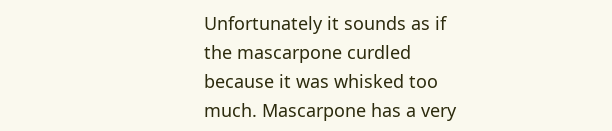Unfortunately it sounds as if the mascarpone curdled because it was whisked too much. Mascarpone has a very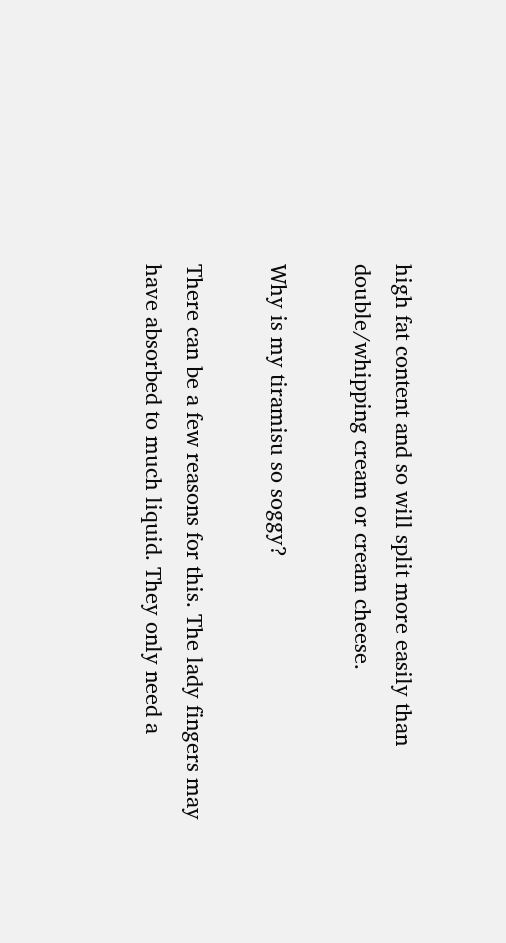high fat content and so will split more easily than double/whipping cream or cream cheese.

Why is my tiramisu so soggy?

There can be a few reasons for this. The lady fingers may have absorbed to much liquid. They only need a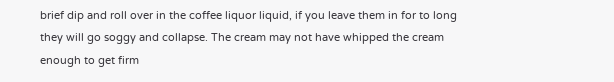brief dip and roll over in the coffee liquor liquid, if you leave them in for to long they will go soggy and collapse. The cream may not have whipped the cream enough to get firm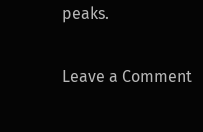peaks.

Leave a Comment